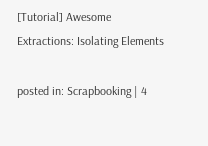[Tutorial] Awesome Extractions: Isolating Elements

posted in: Scrapbooking | 4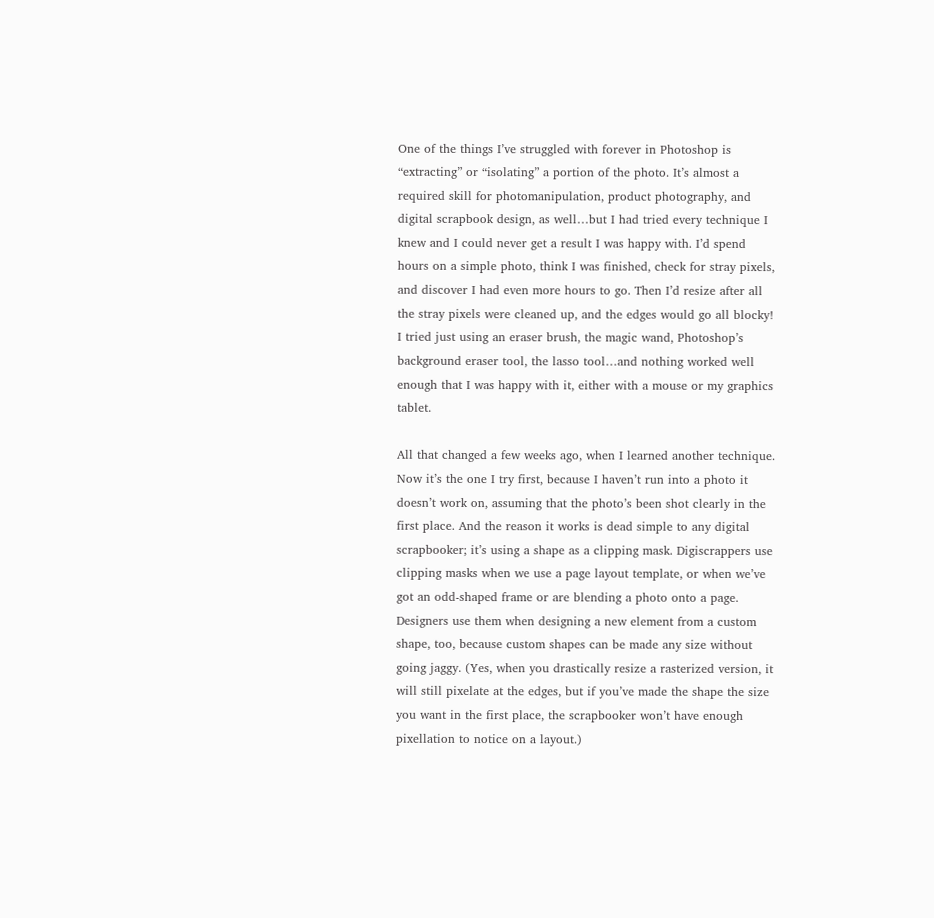One of the things I’ve struggled with forever in Photoshop is “extracting” or “isolating” a portion of the photo. It’s almost a required skill for photomanipulation, product photography, and digital scrapbook design, as well…but I had tried every technique I knew and I could never get a result I was happy with. I’d spend hours on a simple photo, think I was finished, check for stray pixels, and discover I had even more hours to go. Then I’d resize after all the stray pixels were cleaned up, and the edges would go all blocky! I tried just using an eraser brush, the magic wand, Photoshop’s background eraser tool, the lasso tool…and nothing worked well enough that I was happy with it, either with a mouse or my graphics tablet.

All that changed a few weeks ago, when I learned another technique. Now it’s the one I try first, because I haven’t run into a photo it doesn’t work on, assuming that the photo’s been shot clearly in the first place. And the reason it works is dead simple to any digital scrapbooker; it’s using a shape as a clipping mask. Digiscrappers use clipping masks when we use a page layout template, or when we’ve got an odd-shaped frame or are blending a photo onto a page. Designers use them when designing a new element from a custom shape, too, because custom shapes can be made any size without going jaggy. (Yes, when you drastically resize a rasterized version, it will still pixelate at the edges, but if you’ve made the shape the size you want in the first place, the scrapbooker won’t have enough pixellation to notice on a layout.)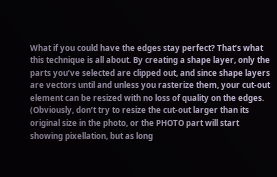What if you could have the edges stay perfect? That’s what this technique is all about. By creating a shape layer, only the parts you’ve selected are clipped out, and since shape layers are vectors until and unless you rasterize them, your cut-out element can be resized with no loss of quality on the edges. (Obviously, don’t try to resize the cut-out larger than its original size in the photo, or the PHOTO part will start showing pixellation, but as long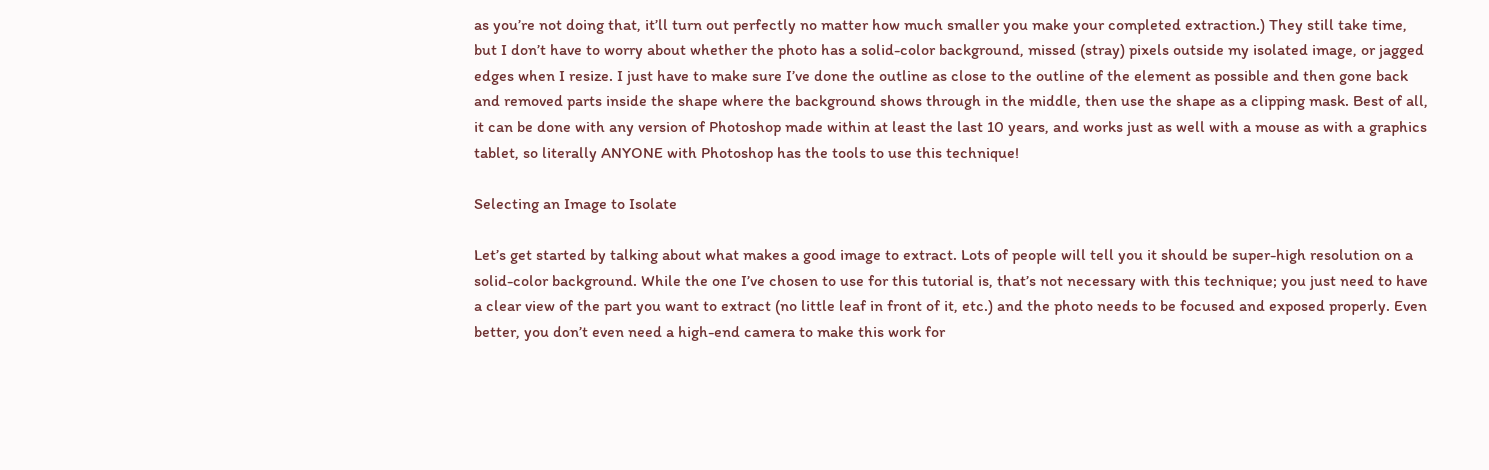as you’re not doing that, it’ll turn out perfectly no matter how much smaller you make your completed extraction.) They still take time, but I don’t have to worry about whether the photo has a solid-color background, missed (stray) pixels outside my isolated image, or jagged edges when I resize. I just have to make sure I’ve done the outline as close to the outline of the element as possible and then gone back and removed parts inside the shape where the background shows through in the middle, then use the shape as a clipping mask. Best of all, it can be done with any version of Photoshop made within at least the last 10 years, and works just as well with a mouse as with a graphics tablet, so literally ANYONE with Photoshop has the tools to use this technique!

Selecting an Image to Isolate

Let’s get started by talking about what makes a good image to extract. Lots of people will tell you it should be super-high resolution on a solid-color background. While the one I’ve chosen to use for this tutorial is, that’s not necessary with this technique; you just need to have a clear view of the part you want to extract (no little leaf in front of it, etc.) and the photo needs to be focused and exposed properly. Even better, you don’t even need a high-end camera to make this work for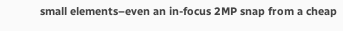small elements–even an in-focus 2MP snap from a cheap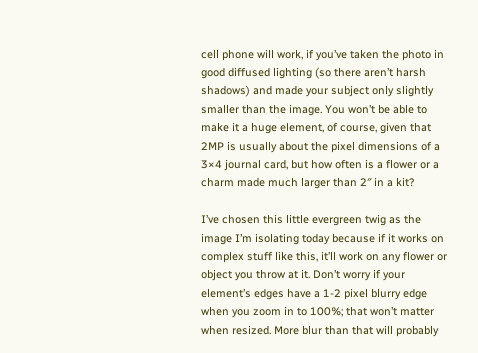cell phone will work, if you’ve taken the photo in good diffused lighting (so there aren’t harsh shadows) and made your subject only slightly smaller than the image. You won’t be able to make it a huge element, of course, given that 2MP is usually about the pixel dimensions of a 3×4 journal card, but how often is a flower or a charm made much larger than 2″ in a kit?

I’ve chosen this little evergreen twig as the image I’m isolating today because if it works on complex stuff like this, it’ll work on any flower or object you throw at it. Don’t worry if your element’s edges have a 1-2 pixel blurry edge when you zoom in to 100%; that won’t matter when resized. More blur than that will probably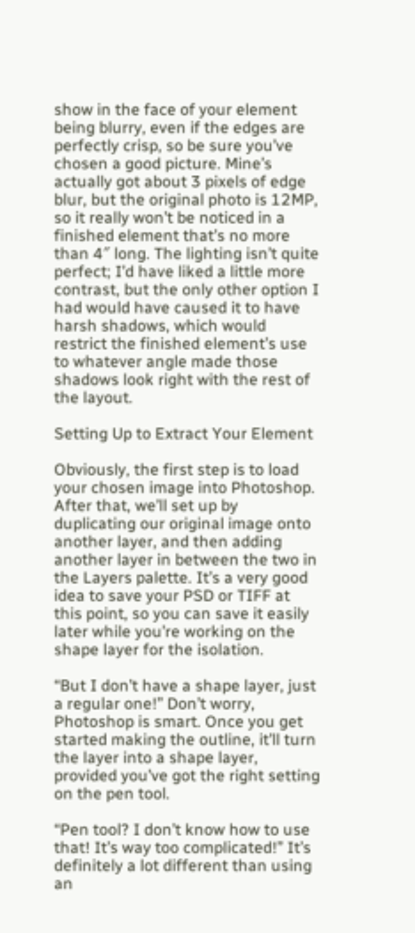show in the face of your element being blurry, even if the edges are perfectly crisp, so be sure you’ve chosen a good picture. Mine’s actually got about 3 pixels of edge blur, but the original photo is 12MP, so it really won’t be noticed in a finished element that’s no more than 4″ long. The lighting isn’t quite perfect; I’d have liked a little more contrast, but the only other option I had would have caused it to have harsh shadows, which would restrict the finished element’s use to whatever angle made those shadows look right with the rest of the layout.

Setting Up to Extract Your Element

Obviously, the first step is to load your chosen image into Photoshop. After that, we’ll set up by duplicating our original image onto another layer, and then adding another layer in between the two in the Layers palette. It’s a very good idea to save your PSD or TIFF at this point, so you can save it easily later while you’re working on the shape layer for the isolation.

“But I don’t have a shape layer, just a regular one!” Don’t worry, Photoshop is smart. Once you get started making the outline, it’ll turn the layer into a shape layer, provided you’ve got the right setting on the pen tool.

“Pen tool? I don’t know how to use that! It’s way too complicated!” It’s definitely a lot different than using an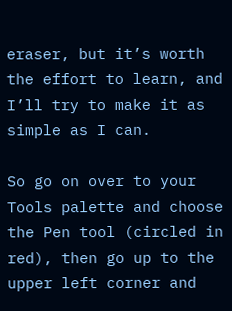eraser, but it’s worth the effort to learn, and I’ll try to make it as simple as I can.

So go on over to your Tools palette and choose the Pen tool (circled in red), then go up to the upper left corner and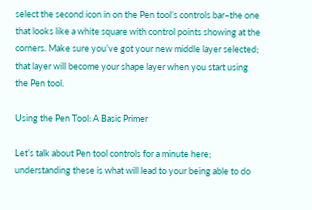select the second icon in on the Pen tool’s controls bar–the one that looks like a white square with control points showing at the corners. Make sure you’ve got your new middle layer selected; that layer will become your shape layer when you start using the Pen tool.

Using the Pen Tool: A Basic Primer

Let’s talk about Pen tool controls for a minute here; understanding these is what will lead to your being able to do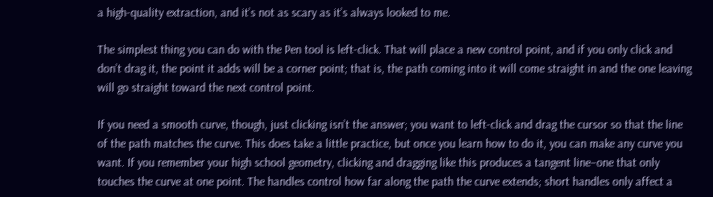a high-quality extraction, and it’s not as scary as it’s always looked to me.

The simplest thing you can do with the Pen tool is left-click. That will place a new control point, and if you only click and don’t drag it, the point it adds will be a corner point; that is, the path coming into it will come straight in and the one leaving will go straight toward the next control point.

If you need a smooth curve, though, just clicking isn’t the answer; you want to left-click and drag the cursor so that the line of the path matches the curve. This does take a little practice, but once you learn how to do it, you can make any curve you want. If you remember your high school geometry, clicking and dragging like this produces a tangent line–one that only touches the curve at one point. The handles control how far along the path the curve extends; short handles only affect a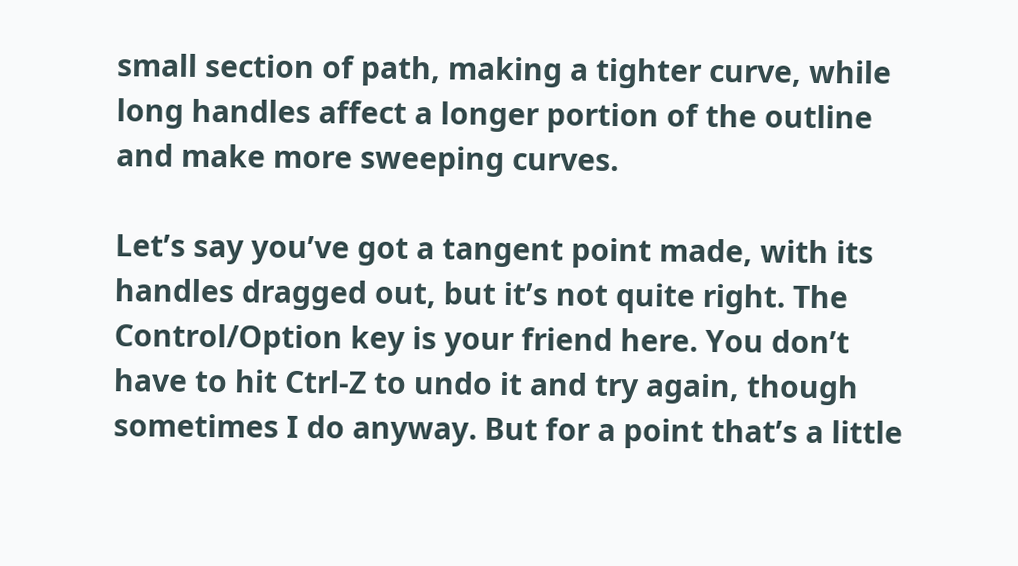small section of path, making a tighter curve, while long handles affect a longer portion of the outline and make more sweeping curves.

Let’s say you’ve got a tangent point made, with its handles dragged out, but it’s not quite right. The Control/Option key is your friend here. You don’t have to hit Ctrl-Z to undo it and try again, though sometimes I do anyway. But for a point that’s a little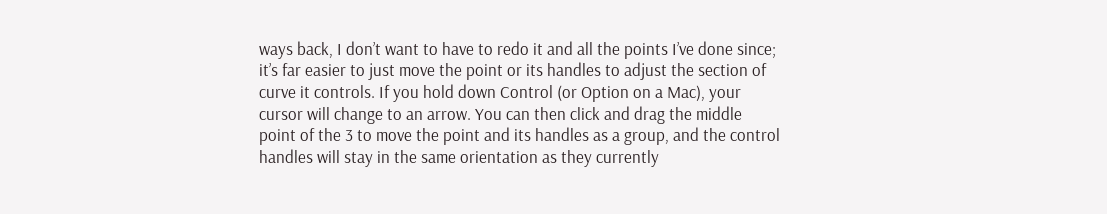ways back, I don’t want to have to redo it and all the points I’ve done since; it’s far easier to just move the point or its handles to adjust the section of curve it controls. If you hold down Control (or Option on a Mac), your cursor will change to an arrow. You can then click and drag the middle point of the 3 to move the point and its handles as a group, and the control handles will stay in the same orientation as they currently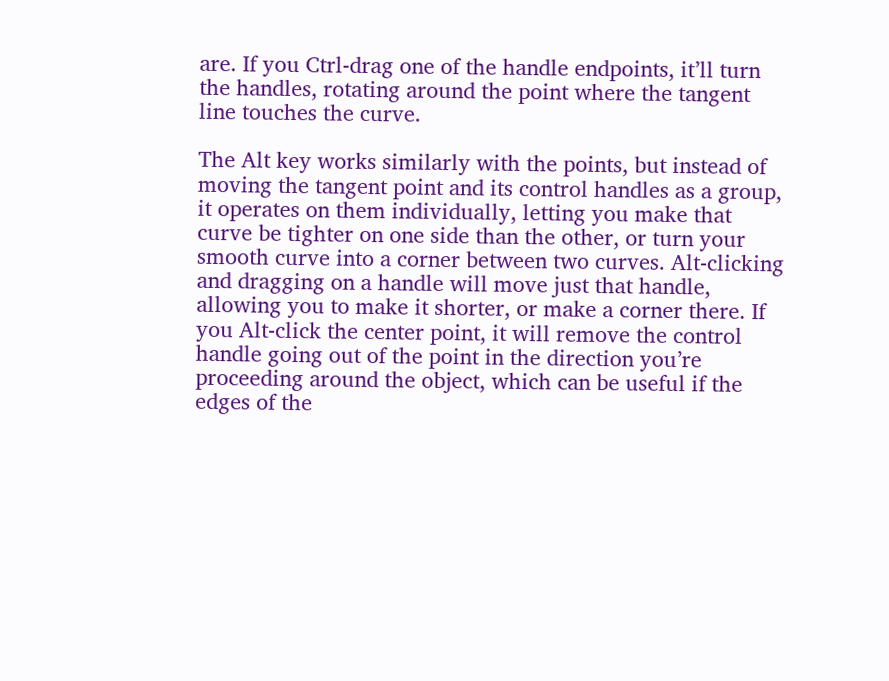are. If you Ctrl-drag one of the handle endpoints, it’ll turn the handles, rotating around the point where the tangent line touches the curve.

The Alt key works similarly with the points, but instead of moving the tangent point and its control handles as a group, it operates on them individually, letting you make that curve be tighter on one side than the other, or turn your smooth curve into a corner between two curves. Alt-clicking and dragging on a handle will move just that handle, allowing you to make it shorter, or make a corner there. If you Alt-click the center point, it will remove the control handle going out of the point in the direction you’re proceeding around the object, which can be useful if the edges of the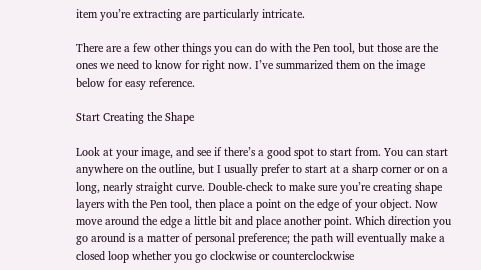item you’re extracting are particularly intricate.

There are a few other things you can do with the Pen tool, but those are the ones we need to know for right now. I’ve summarized them on the image below for easy reference.

Start Creating the Shape

Look at your image, and see if there’s a good spot to start from. You can start anywhere on the outline, but I usually prefer to start at a sharp corner or on a long, nearly straight curve. Double-check to make sure you’re creating shape layers with the Pen tool, then place a point on the edge of your object. Now move around the edge a little bit and place another point. Which direction you go around is a matter of personal preference; the path will eventually make a closed loop whether you go clockwise or counterclockwise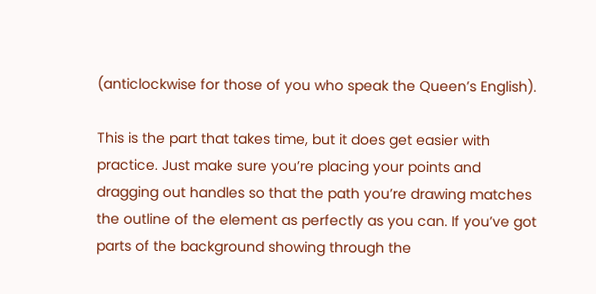(anticlockwise for those of you who speak the Queen’s English).

This is the part that takes time, but it does get easier with practice. Just make sure you’re placing your points and dragging out handles so that the path you’re drawing matches the outline of the element as perfectly as you can. If you’ve got parts of the background showing through the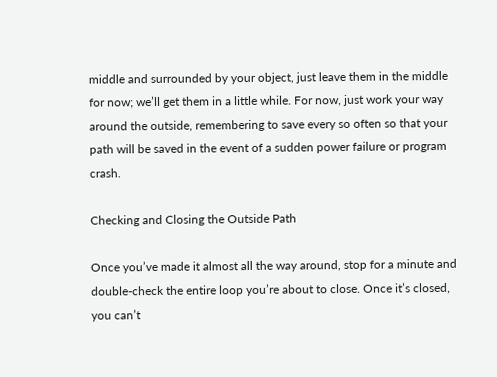middle and surrounded by your object, just leave them in the middle for now; we’ll get them in a little while. For now, just work your way around the outside, remembering to save every so often so that your path will be saved in the event of a sudden power failure or program crash.

Checking and Closing the Outside Path

Once you’ve made it almost all the way around, stop for a minute and double-check the entire loop you’re about to close. Once it’s closed, you can’t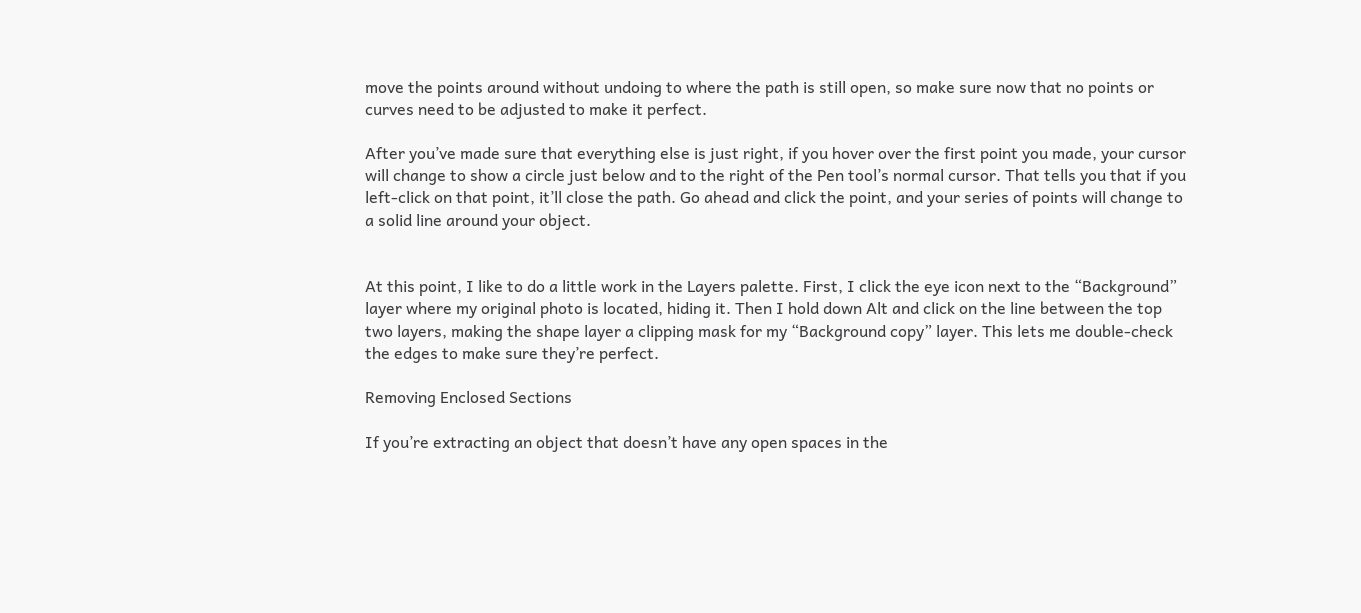move the points around without undoing to where the path is still open, so make sure now that no points or curves need to be adjusted to make it perfect.

After you’ve made sure that everything else is just right, if you hover over the first point you made, your cursor will change to show a circle just below and to the right of the Pen tool’s normal cursor. That tells you that if you left-click on that point, it’ll close the path. Go ahead and click the point, and your series of points will change to a solid line around your object.


At this point, I like to do a little work in the Layers palette. First, I click the eye icon next to the “Background” layer where my original photo is located, hiding it. Then I hold down Alt and click on the line between the top two layers, making the shape layer a clipping mask for my “Background copy” layer. This lets me double-check the edges to make sure they’re perfect.

Removing Enclosed Sections

If you’re extracting an object that doesn’t have any open spaces in the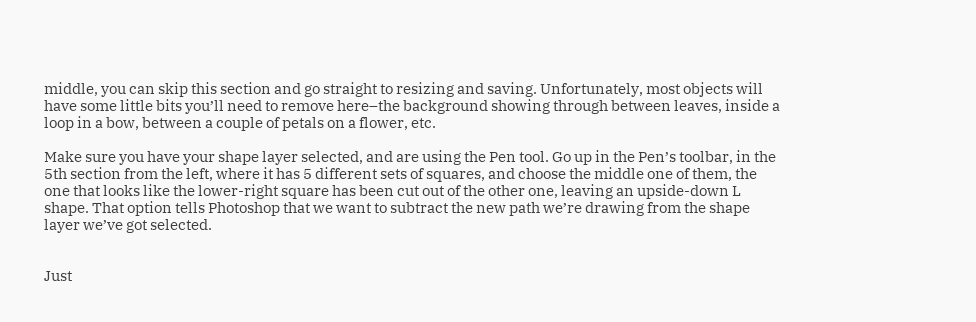middle, you can skip this section and go straight to resizing and saving. Unfortunately, most objects will have some little bits you’ll need to remove here–the background showing through between leaves, inside a loop in a bow, between a couple of petals on a flower, etc.

Make sure you have your shape layer selected, and are using the Pen tool. Go up in the Pen’s toolbar, in the 5th section from the left, where it has 5 different sets of squares, and choose the middle one of them, the one that looks like the lower-right square has been cut out of the other one, leaving an upside-down L shape. That option tells Photoshop that we want to subtract the new path we’re drawing from the shape layer we’ve got selected.


Just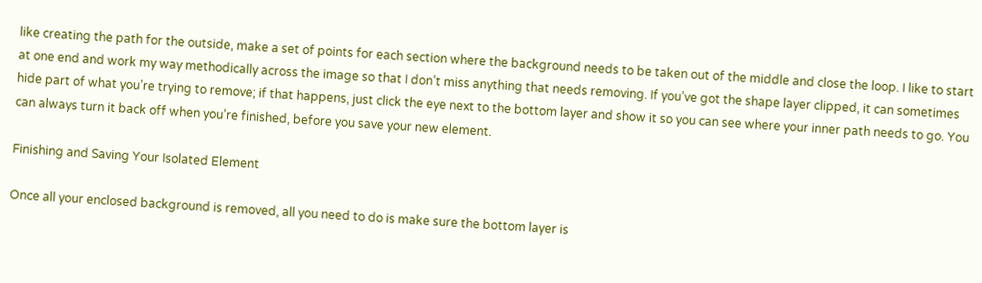like creating the path for the outside, make a set of points for each section where the background needs to be taken out of the middle and close the loop. I like to start at one end and work my way methodically across the image so that I don’t miss anything that needs removing. If you’ve got the shape layer clipped, it can sometimes hide part of what you’re trying to remove; if that happens, just click the eye next to the bottom layer and show it so you can see where your inner path needs to go. You can always turn it back off when you’re finished, before you save your new element.

Finishing and Saving Your Isolated Element

Once all your enclosed background is removed, all you need to do is make sure the bottom layer is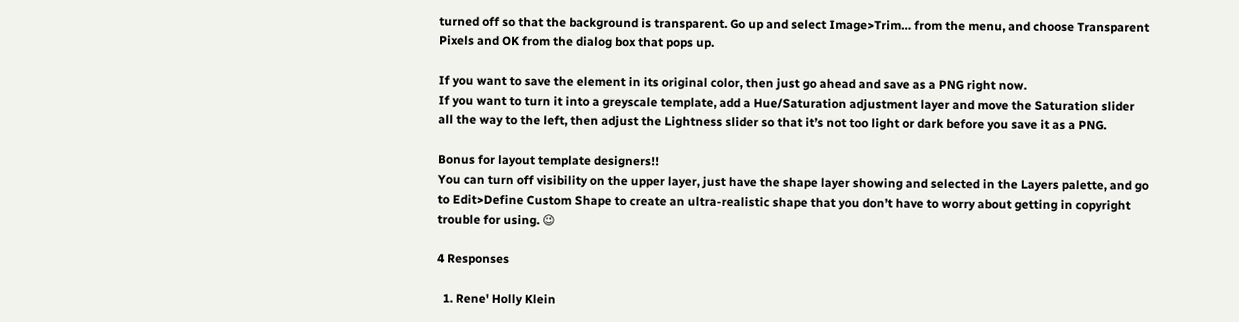turned off so that the background is transparent. Go up and select Image>Trim… from the menu, and choose Transparent Pixels and OK from the dialog box that pops up.

If you want to save the element in its original color, then just go ahead and save as a PNG right now.
If you want to turn it into a greyscale template, add a Hue/Saturation adjustment layer and move the Saturation slider all the way to the left, then adjust the Lightness slider so that it’s not too light or dark before you save it as a PNG.

Bonus for layout template designers!!
You can turn off visibility on the upper layer, just have the shape layer showing and selected in the Layers palette, and go to Edit>Define Custom Shape to create an ultra-realistic shape that you don’t have to worry about getting in copyright trouble for using. 😉

4 Responses

  1. Rene' Holly Klein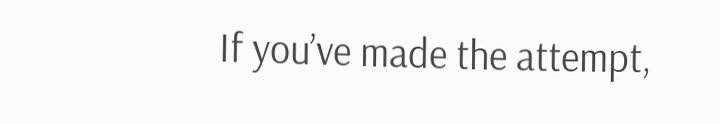If you’ve made the attempt,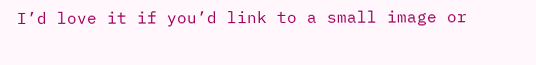I’d love it if you’d link to a small image or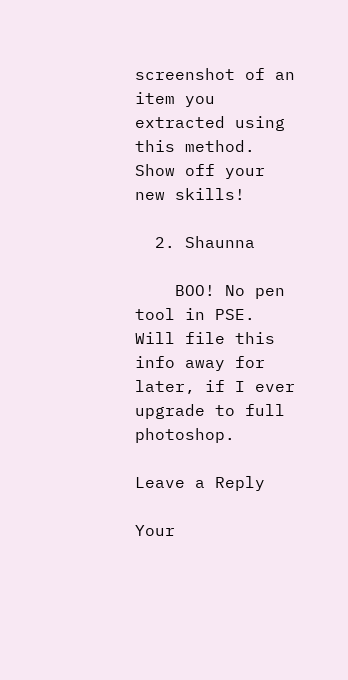screenshot of an item you extracted using this method. Show off your new skills!

  2. Shaunna

    BOO! No pen tool in PSE. Will file this info away for later, if I ever upgrade to full photoshop.

Leave a Reply

Your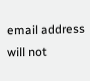email address will not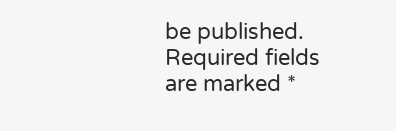be published. Required fields are marked *